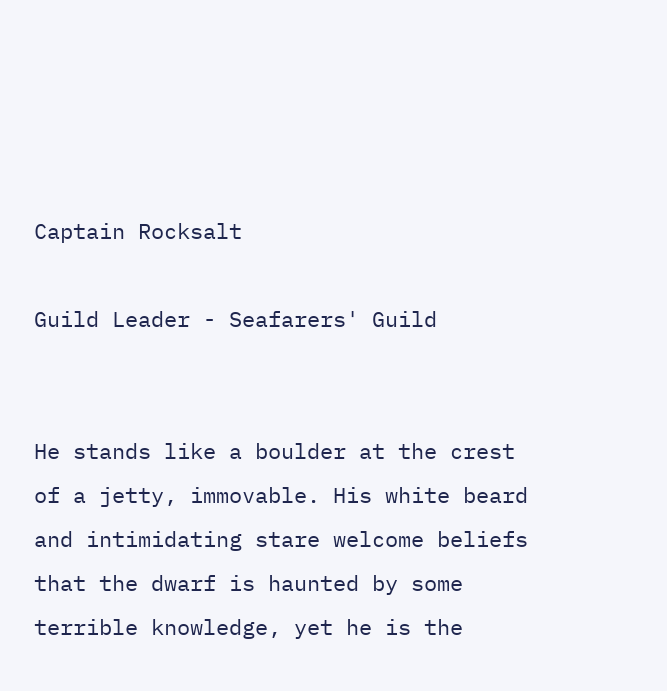Captain Rocksalt

Guild Leader - Seafarers' Guild


He stands like a boulder at the crest of a jetty, immovable. His white beard and intimidating stare welcome beliefs that the dwarf is haunted by some terrible knowledge, yet he is the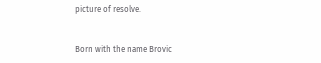picture of resolve.


Born with the name Brovic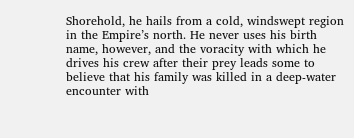Shorehold, he hails from a cold, windswept region in the Empire’s north. He never uses his birth name, however, and the voracity with which he drives his crew after their prey leads some to believe that his family was killed in a deep-water encounter with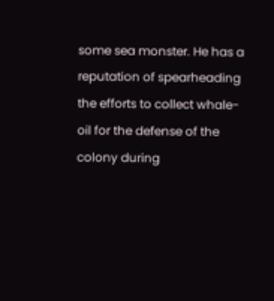some sea monster. He has a reputation of spearheading the efforts to collect whale-oil for the defense of the colony during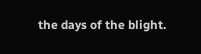the days of the blight.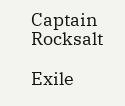Captain Rocksalt

Exile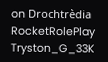on Drochtrèdia RocketRolePlay Tryston_G_33K